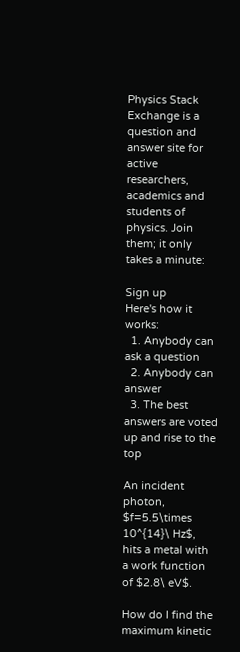Physics Stack Exchange is a question and answer site for active researchers, academics and students of physics. Join them; it only takes a minute:

Sign up
Here's how it works:
  1. Anybody can ask a question
  2. Anybody can answer
  3. The best answers are voted up and rise to the top

An incident photon, $f=5.5\times 10^{14}\ Hz$, hits a metal with a work function of $2.8\ eV$.

How do I find the maximum kinetic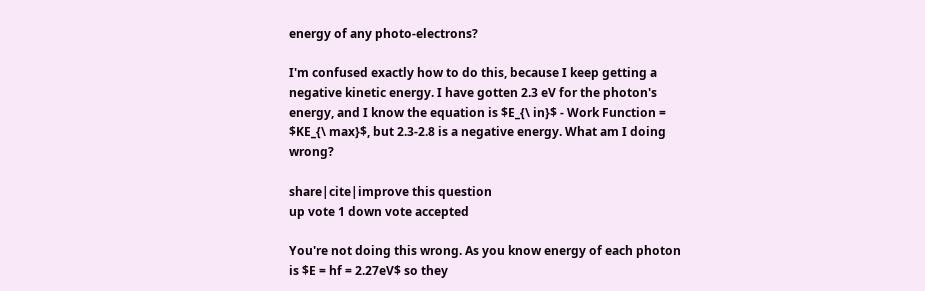energy of any photo-electrons?

I'm confused exactly how to do this, because I keep getting a negative kinetic energy. I have gotten 2.3 eV for the photon's energy, and I know the equation is $E_{\ in}$ - Work Function = $KE_{\ max}$, but 2.3-2.8 is a negative energy. What am I doing wrong?

share|cite|improve this question
up vote 1 down vote accepted

You're not doing this wrong. As you know energy of each photon is $E = hf = 2.27eV$ so they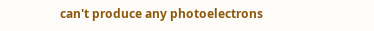can't produce any photoelectrons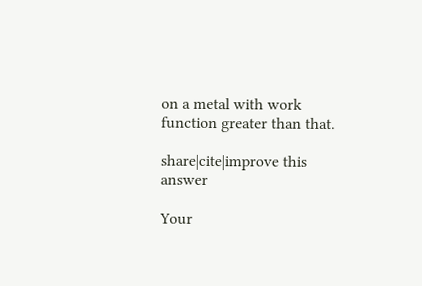on a metal with work function greater than that.

share|cite|improve this answer

Your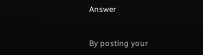Answer


By posting your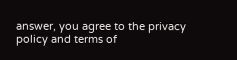answer, you agree to the privacy policy and terms of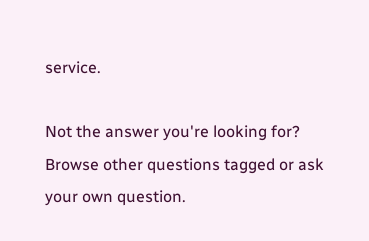service.

Not the answer you're looking for? Browse other questions tagged or ask your own question.